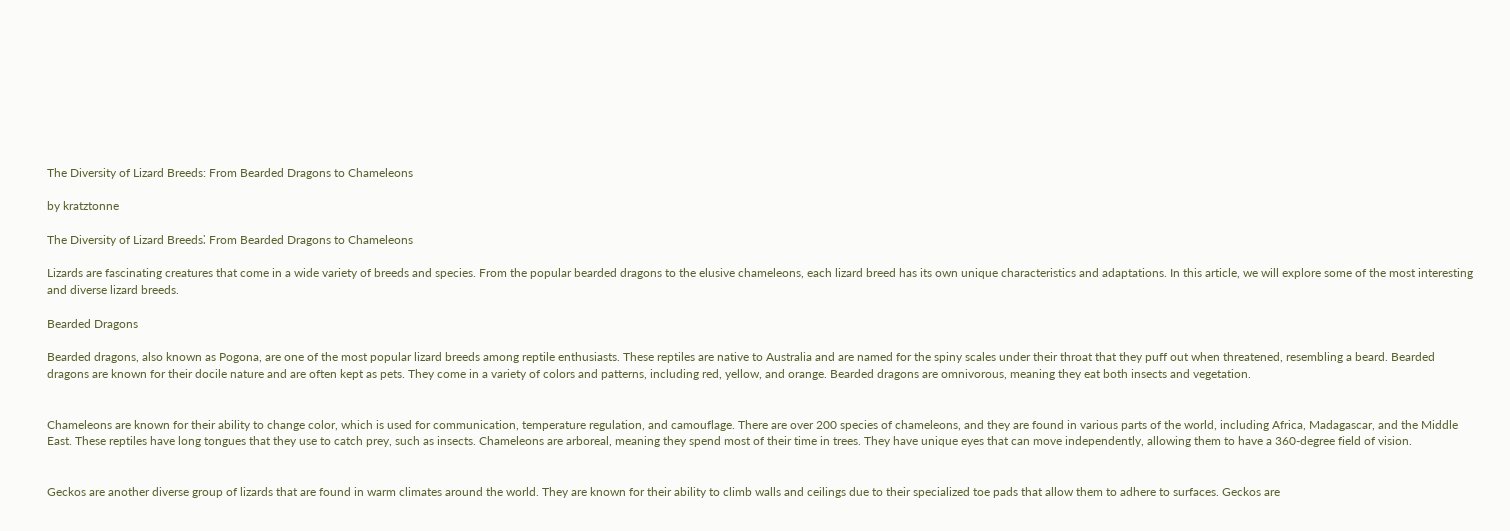The Diversity of Lizard Breeds: From Bearded Dragons to Chameleons

by kratztonne

The Diversity of Lizard Breeds⁚ From Bearded Dragons to Chameleons

Lizards are fascinating creatures that come in a wide variety of breeds and species. From the popular bearded dragons to the elusive chameleons, each lizard breed has its own unique characteristics and adaptations. In this article, we will explore some of the most interesting and diverse lizard breeds.

Bearded Dragons

Bearded dragons, also known as Pogona, are one of the most popular lizard breeds among reptile enthusiasts. These reptiles are native to Australia and are named for the spiny scales under their throat that they puff out when threatened, resembling a beard. Bearded dragons are known for their docile nature and are often kept as pets. They come in a variety of colors and patterns, including red, yellow, and orange. Bearded dragons are omnivorous, meaning they eat both insects and vegetation.


Chameleons are known for their ability to change color, which is used for communication, temperature regulation, and camouflage. There are over 200 species of chameleons, and they are found in various parts of the world, including Africa, Madagascar, and the Middle East. These reptiles have long tongues that they use to catch prey, such as insects. Chameleons are arboreal, meaning they spend most of their time in trees. They have unique eyes that can move independently, allowing them to have a 360-degree field of vision.


Geckos are another diverse group of lizards that are found in warm climates around the world. They are known for their ability to climb walls and ceilings due to their specialized toe pads that allow them to adhere to surfaces. Geckos are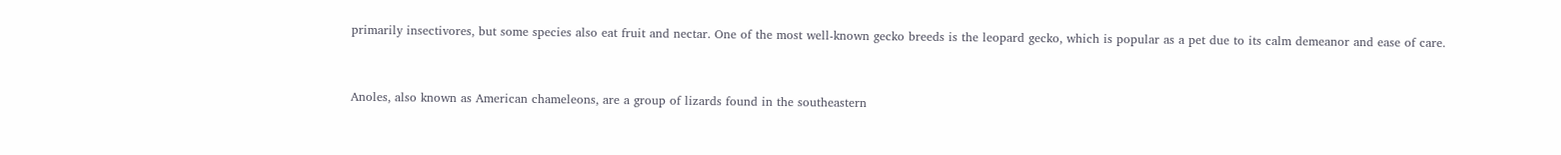primarily insectivores, but some species also eat fruit and nectar. One of the most well-known gecko breeds is the leopard gecko, which is popular as a pet due to its calm demeanor and ease of care.


Anoles, also known as American chameleons, are a group of lizards found in the southeastern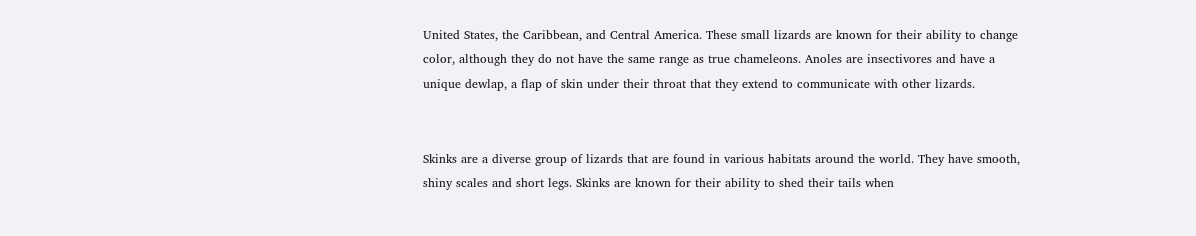United States, the Caribbean, and Central America. These small lizards are known for their ability to change color, although they do not have the same range as true chameleons. Anoles are insectivores and have a unique dewlap, a flap of skin under their throat that they extend to communicate with other lizards.


Skinks are a diverse group of lizards that are found in various habitats around the world. They have smooth, shiny scales and short legs. Skinks are known for their ability to shed their tails when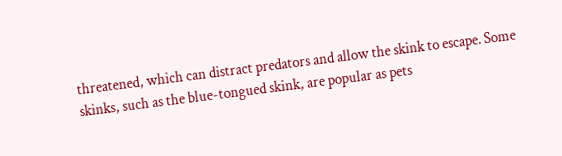threatened, which can distract predators and allow the skink to escape. Some skinks, such as the blue-tongued skink, are popular as pets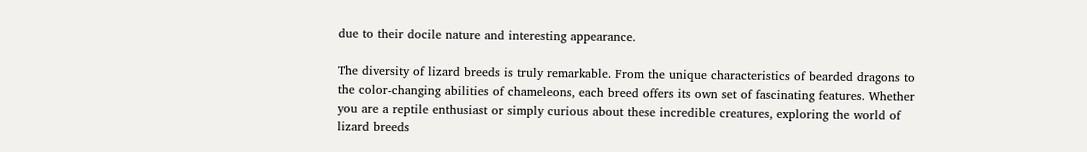due to their docile nature and interesting appearance.

The diversity of lizard breeds is truly remarkable. From the unique characteristics of bearded dragons to the color-changing abilities of chameleons, each breed offers its own set of fascinating features. Whether you are a reptile enthusiast or simply curious about these incredible creatures, exploring the world of lizard breeds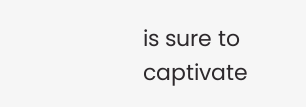is sure to captivate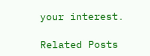your interest.

Related Posts